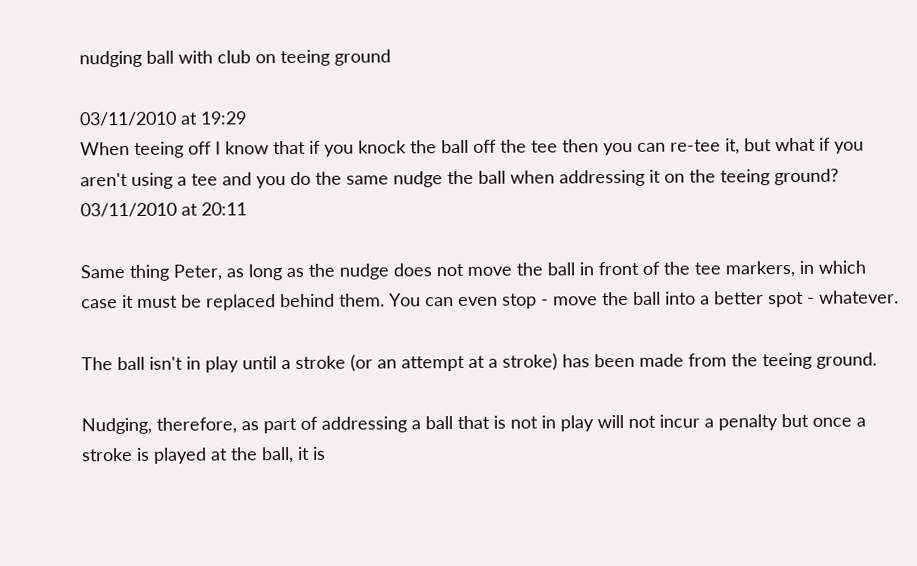nudging ball with club on teeing ground

03/11/2010 at 19:29
When teeing off I know that if you knock the ball off the tee then you can re-tee it, but what if you aren't using a tee and you do the same nudge the ball when addressing it on the teeing ground?
03/11/2010 at 20:11

Same thing Peter, as long as the nudge does not move the ball in front of the tee markers, in which case it must be replaced behind them. You can even stop - move the ball into a better spot - whatever.

The ball isn't in play until a stroke (or an attempt at a stroke) has been made from the teeing ground.

Nudging, therefore, as part of addressing a ball that is not in play will not incur a penalty but once a stroke is played at the ball, it is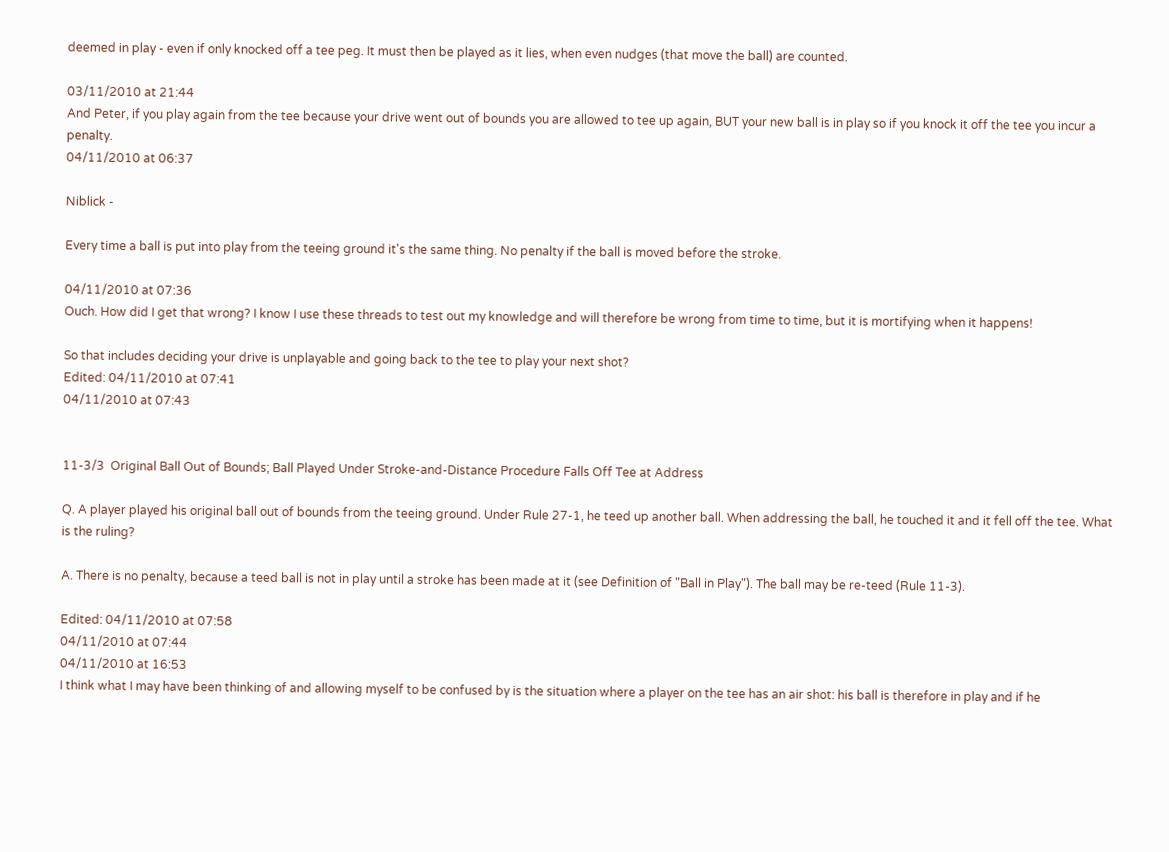deemed in play - even if only knocked off a tee peg. It must then be played as it lies, when even nudges (that move the ball) are counted.

03/11/2010 at 21:44
And Peter, if you play again from the tee because your drive went out of bounds you are allowed to tee up again, BUT your new ball is in play so if you knock it off the tee you incur a penalty.
04/11/2010 at 06:37

Niblick -

Every time a ball is put into play from the teeing ground it's the same thing. No penalty if the ball is moved before the stroke.

04/11/2010 at 07:36
Ouch. How did I get that wrong? I know I use these threads to test out my knowledge and will therefore be wrong from time to time, but it is mortifying when it happens!

So that includes deciding your drive is unplayable and going back to the tee to play your next shot?
Edited: 04/11/2010 at 07:41
04/11/2010 at 07:43


11-3/3  Original Ball Out of Bounds; Ball Played Under Stroke-and-Distance Procedure Falls Off Tee at Address

Q. A player played his original ball out of bounds from the teeing ground. Under Rule 27-1, he teed up another ball. When addressing the ball, he touched it and it fell off the tee. What is the ruling?

A. There is no penalty, because a teed ball is not in play until a stroke has been made at it (see Definition of "Ball in Play"). The ball may be re-teed (Rule 11-3).

Edited: 04/11/2010 at 07:58
04/11/2010 at 07:44
04/11/2010 at 16:53
I think what I may have been thinking of and allowing myself to be confused by is the situation where a player on the tee has an air shot: his ball is therefore in play and if he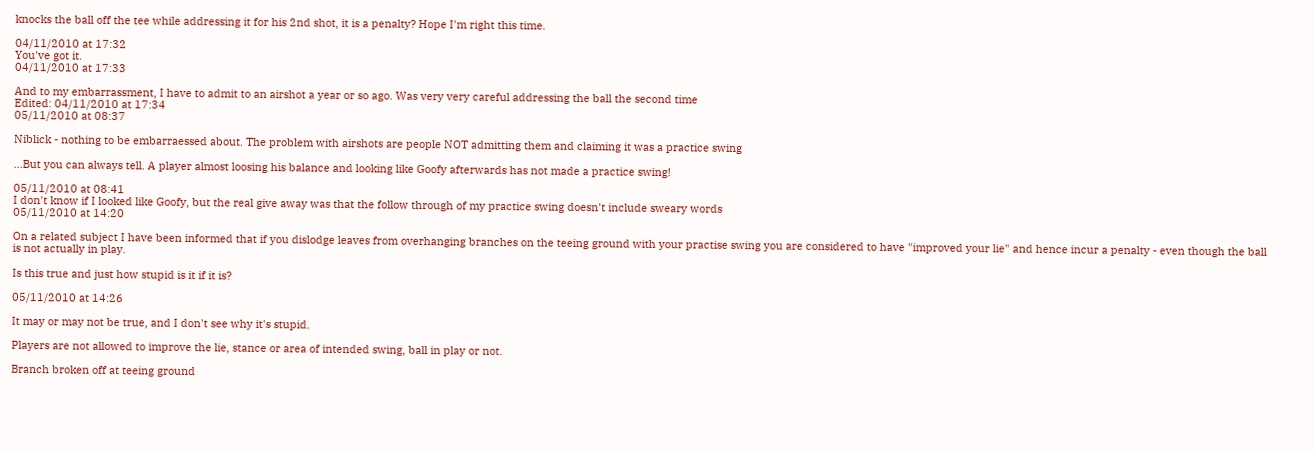knocks the ball off the tee while addressing it for his 2nd shot, it is a penalty? Hope I'm right this time.

04/11/2010 at 17:32
You've got it.
04/11/2010 at 17:33

And to my embarrassment, I have to admit to an airshot a year or so ago. Was very very careful addressing the ball the second time
Edited: 04/11/2010 at 17:34
05/11/2010 at 08:37

Niblick - nothing to be embarraessed about. The problem with airshots are people NOT admitting them and claiming it was a practice swing

...But you can always tell. A player almost loosing his balance and looking like Goofy afterwards has not made a practice swing!

05/11/2010 at 08:41
I don't know if I looked like Goofy, but the real give away was that the follow through of my practice swing doesn't include sweary words
05/11/2010 at 14:20

On a related subject I have been informed that if you dislodge leaves from overhanging branches on the teeing ground with your practise swing you are considered to have "improved your lie" and hence incur a penalty - even though the ball is not actually in play.

Is this true and just how stupid is it if it is?

05/11/2010 at 14:26

It may or may not be true, and I don't see why it's stupid.

Players are not allowed to improve the lie, stance or area of intended swing, ball in play or not.

Branch broken off at teeing ground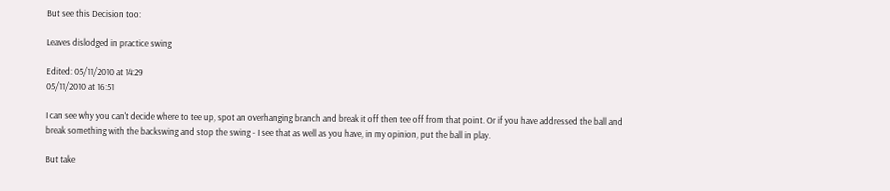But see this Decision too:

Leaves dislodged in practice swing

Edited: 05/11/2010 at 14:29
05/11/2010 at 16:51

I can see why you can't decide where to tee up, spot an overhanging branch and break it off then tee off from that point. Or if you have addressed the ball and break something with the backswing and stop the swing - I see that as well as you have, in my opinion, put the ball in play.

But take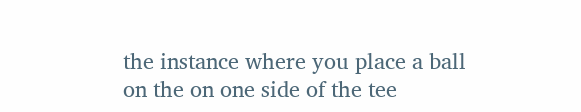the instance where you place a ball on the on one side of the tee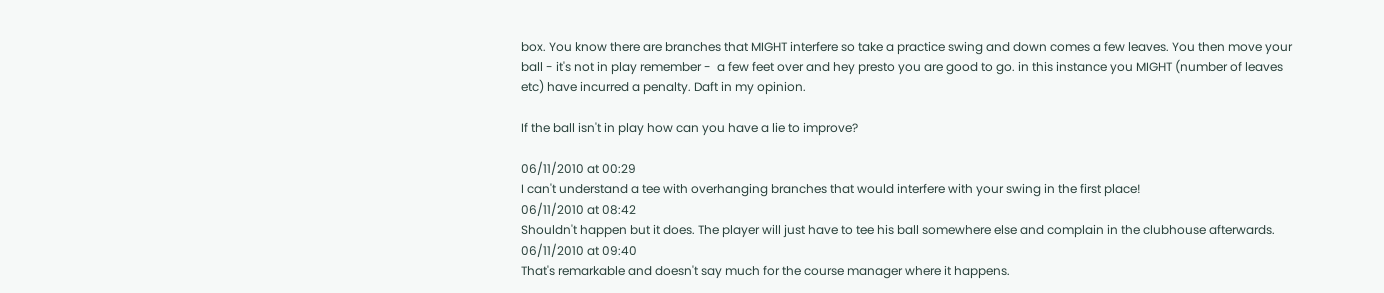box. You know there are branches that MIGHT interfere so take a practice swing and down comes a few leaves. You then move your ball - it's not in play remember -  a few feet over and hey presto you are good to go. in this instance you MIGHT (number of leaves etc) have incurred a penalty. Daft in my opinion.

If the ball isn't in play how can you have a lie to improve?

06/11/2010 at 00:29
I can't understand a tee with overhanging branches that would interfere with your swing in the first place!
06/11/2010 at 08:42
Shouldn't happen but it does. The player will just have to tee his ball somewhere else and complain in the clubhouse afterwards.
06/11/2010 at 09:40
That's remarkable and doesn't say much for the course manager where it happens.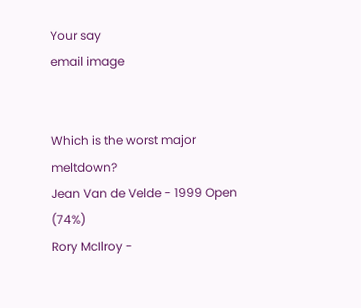Your say
email image


Which is the worst major meltdown?
Jean Van de Velde - 1999 Open (74%)
Rory McIlroy -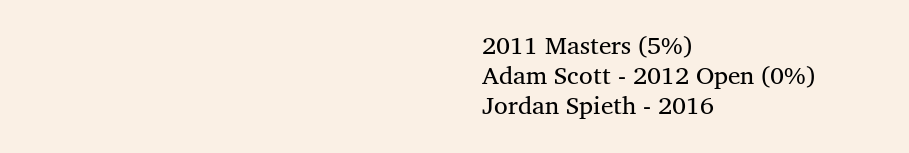2011 Masters (5%)
Adam Scott - 2012 Open (0%)
Jordan Spieth - 2016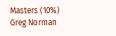Masters (10%)
Greg Norman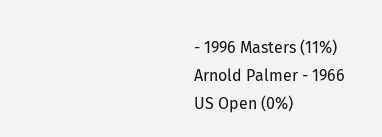- 1996 Masters (11%)
Arnold Palmer - 1966 US Open (0%)